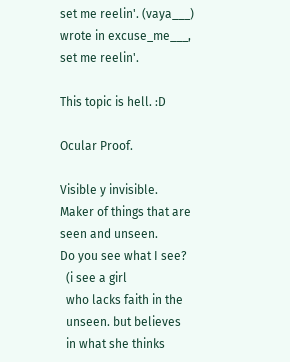set me reelin'. (vaya___) wrote in excuse_me___,
set me reelin'.

This topic is hell. :D

Ocular Proof.

Visible y invisible.
Maker of things that are seen and unseen.
Do you see what I see?
  (i see a girl
  who lacks faith in the
  unseen. but believes
  in what she thinks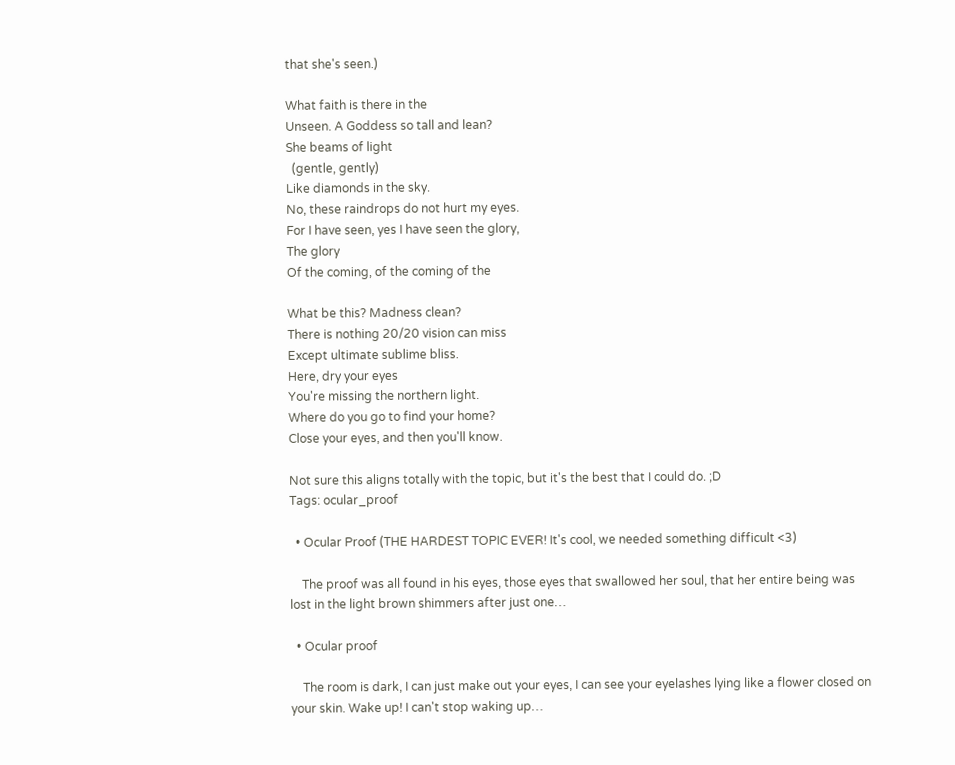that she's seen.)

What faith is there in the
Unseen. A Goddess so tall and lean?
She beams of light
  (gentle, gently)
Like diamonds in the sky.
No, these raindrops do not hurt my eyes.
For I have seen, yes I have seen the glory,
The glory
Of the coming, of the coming of the

What be this? Madness clean?
There is nothing 20/20 vision can miss
Except ultimate sublime bliss.
Here, dry your eyes
You're missing the northern light.
Where do you go to find your home?
Close your eyes, and then you'll know.

Not sure this aligns totally with the topic, but it's the best that I could do. ;D
Tags: ocular_proof

  • Ocular Proof (THE HARDEST TOPIC EVER! It's cool, we needed something difficult <3)

    The proof was all found in his eyes, those eyes that swallowed her soul, that her entire being was lost in the light brown shimmers after just one…

  • Ocular proof

    The room is dark, I can just make out your eyes, I can see your eyelashes lying like a flower closed on your skin. Wake up! I can't stop waking up…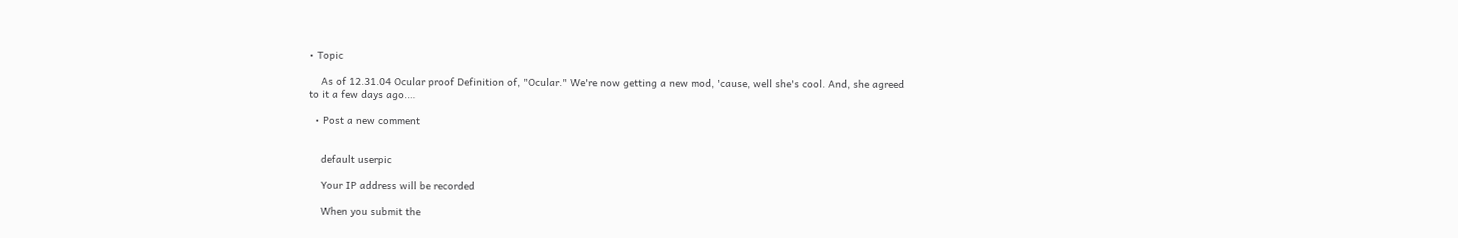• Topic

    As of 12.31.04 Ocular proof Definition of, "Ocular." We're now getting a new mod, 'cause, well she's cool. And, she agreed to it a few days ago.…

  • Post a new comment


    default userpic

    Your IP address will be recorded

    When you submit the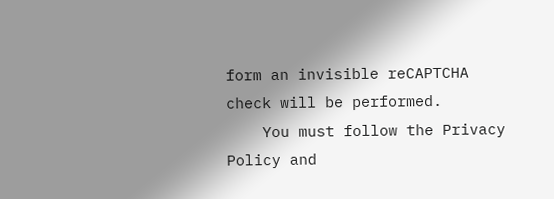form an invisible reCAPTCHA check will be performed.
    You must follow the Privacy Policy and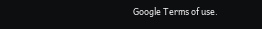Google Terms of use.